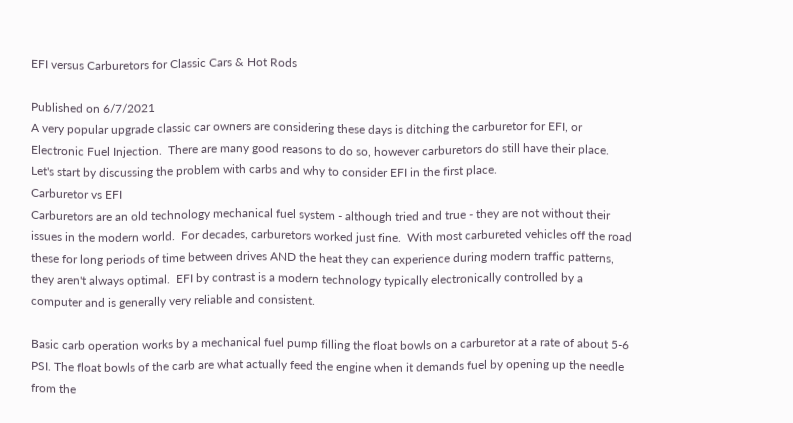EFI versus Carburetors for Classic Cars & Hot Rods

Published on 6/7/2021
A very popular upgrade classic car owners are considering these days is ditching the carburetor for EFI, or Electronic Fuel Injection.  There are many good reasons to do so, however carburetors do still have their place.  Let's start by discussing the problem with carbs and why to consider EFI in the first place.
Carburetor vs EFI
Carburetors are an old technology mechanical fuel system - although tried and true - they are not without their issues in the modern world.  For decades, carburetors worked just fine.  With most carbureted vehicles off the road these for long periods of time between drives AND the heat they can experience during modern traffic patterns, they aren't always optimal.  EFI by contrast is a modern technology typically electronically controlled by a computer and is generally very reliable and consistent.

Basic carb operation works by a mechanical fuel pump filling the float bowls on a carburetor at a rate of about 5-6 PSI. The float bowls of the carb are what actually feed the engine when it demands fuel by opening up the needle from the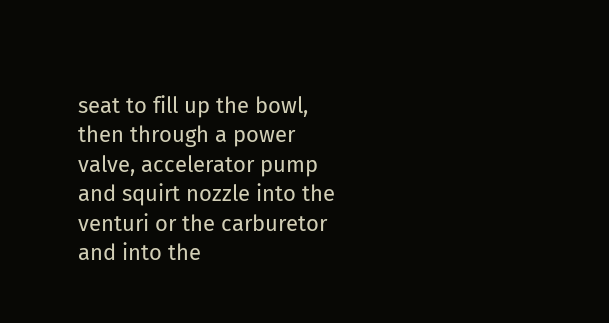seat to fill up the bowl, then through a power valve, accelerator pump and squirt nozzle into the venturi or the carburetor and into the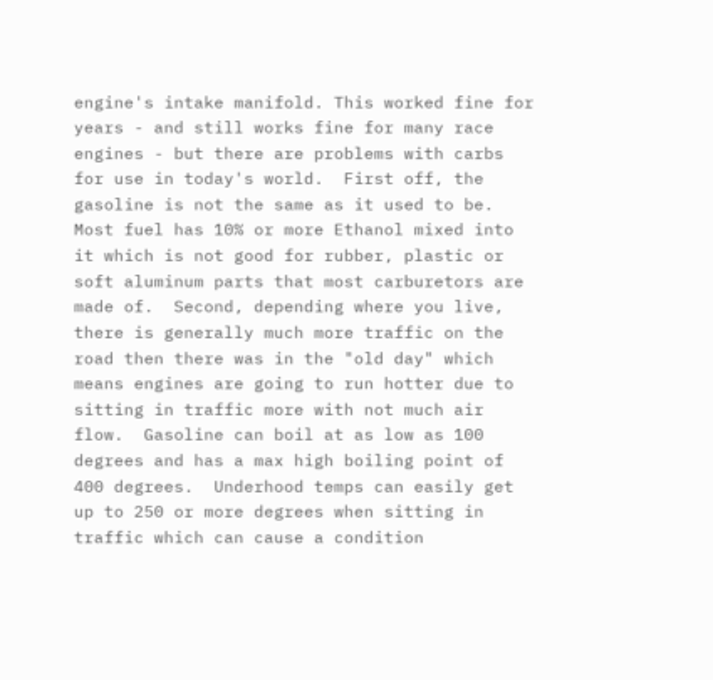engine's intake manifold. This worked fine for years - and still works fine for many race engines - but there are problems with carbs for use in today's world.  First off, the gasoline is not the same as it used to be. Most fuel has 10% or more Ethanol mixed into it which is not good for rubber, plastic or soft aluminum parts that most carburetors are made of.  Second, depending where you live, there is generally much more traffic on the road then there was in the "old day" which means engines are going to run hotter due to sitting in traffic more with not much air flow.  Gasoline can boil at as low as 100 degrees and has a max high boiling point of 400 degrees.  Underhood temps can easily get up to 250 or more degrees when sitting in traffic which can cause a condition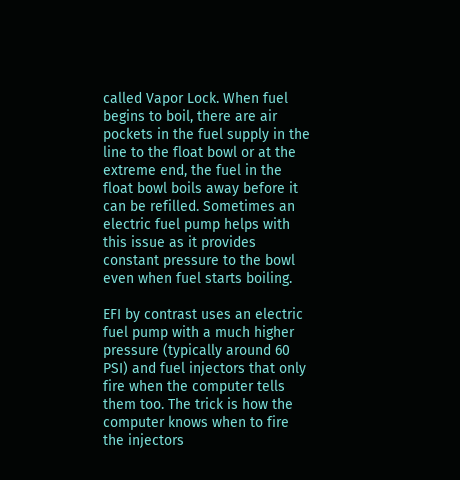called Vapor Lock. When fuel begins to boil, there are air pockets in the fuel supply in the line to the float bowl or at the extreme end, the fuel in the float bowl boils away before it can be refilled. Sometimes an electric fuel pump helps with this issue as it provides constant pressure to the bowl even when fuel starts boiling.

EFI by contrast uses an electric fuel pump with a much higher pressure (typically around 60 PSI) and fuel injectors that only fire when the computer tells them too. The trick is how the computer knows when to fire the injectors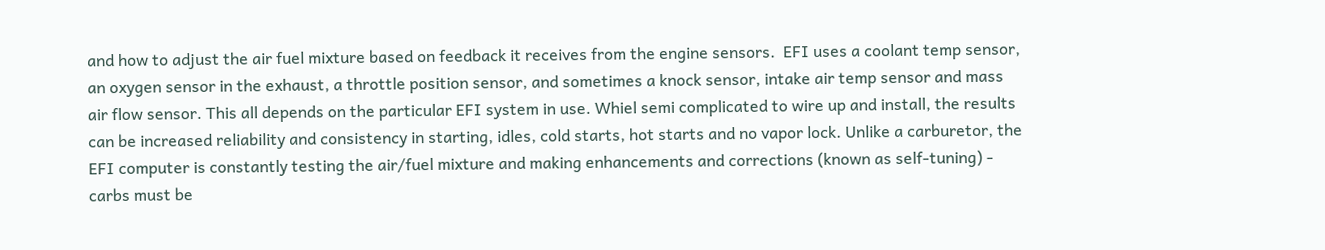and how to adjust the air fuel mixture based on feedback it receives from the engine sensors.  EFI uses a coolant temp sensor, an oxygen sensor in the exhaust, a throttle position sensor, and sometimes a knock sensor, intake air temp sensor and mass air flow sensor. This all depends on the particular EFI system in use. Whiel semi complicated to wire up and install, the results can be increased reliability and consistency in starting, idles, cold starts, hot starts and no vapor lock. Unlike a carburetor, the EFI computer is constantly testing the air/fuel mixture and making enhancements and corrections (known as self-tuning) - carbs must be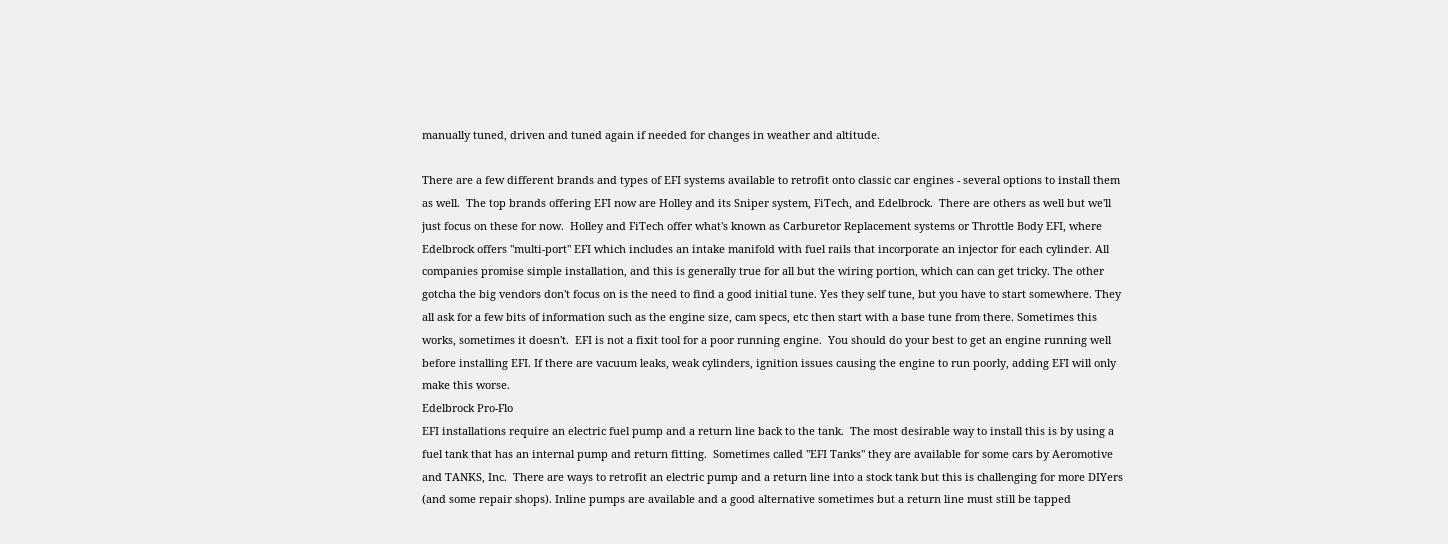manually tuned, driven and tuned again if needed for changes in weather and altitude.

There are a few different brands and types of EFI systems available to retrofit onto classic car engines - several options to install them as well.  The top brands offering EFI now are Holley and its Sniper system, FiTech, and Edelbrock.  There are others as well but we'll just focus on these for now.  Holley and FiTech offer what's known as Carburetor Replacement systems or Throttle Body EFI, where Edelbrock offers "multi-port" EFI which includes an intake manifold with fuel rails that incorporate an injector for each cylinder. All companies promise simple installation, and this is generally true for all but the wiring portion, which can can get tricky. The other gotcha the big vendors don't focus on is the need to find a good initial tune. Yes they self tune, but you have to start somewhere. They all ask for a few bits of information such as the engine size, cam specs, etc then start with a base tune from there. Sometimes this works, sometimes it doesn't.  EFI is not a fixit tool for a poor running engine.  You should do your best to get an engine running well before installing EFI. If there are vacuum leaks, weak cylinders, ignition issues causing the engine to run poorly, adding EFI will only make this worse.
Edelbrock Pro-Flo
EFI installations require an electric fuel pump and a return line back to the tank.  The most desirable way to install this is by using a fuel tank that has an internal pump and return fitting.  Sometimes called "EFI Tanks" they are available for some cars by Aeromotive and TANKS, Inc.  There are ways to retrofit an electric pump and a return line into a stock tank but this is challenging for more DIYers (and some repair shops). Inline pumps are available and a good alternative sometimes but a return line must still be tapped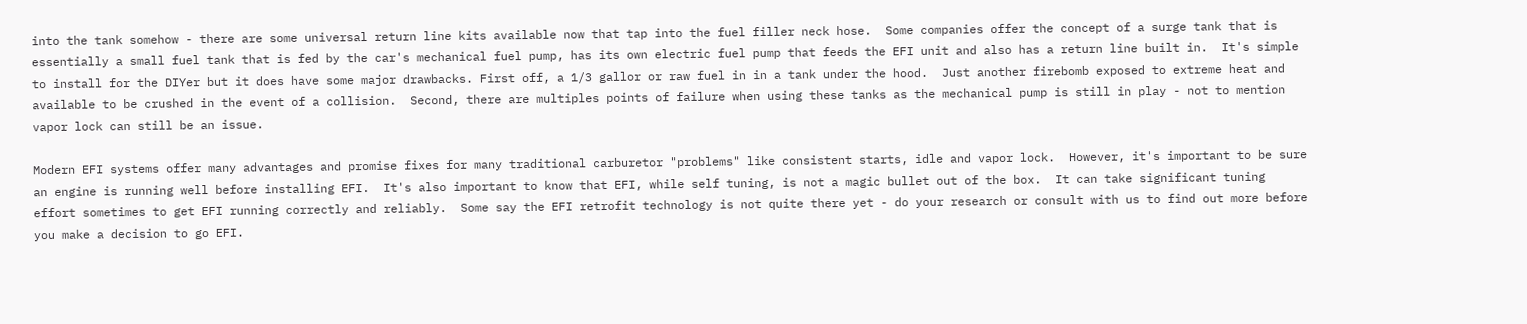into the tank somehow - there are some universal return line kits available now that tap into the fuel filler neck hose.  Some companies offer the concept of a surge tank that is essentially a small fuel tank that is fed by the car's mechanical fuel pump, has its own electric fuel pump that feeds the EFI unit and also has a return line built in.  It's simple to install for the DIYer but it does have some major drawbacks. First off, a 1/3 gallor or raw fuel in in a tank under the hood.  Just another firebomb exposed to extreme heat and available to be crushed in the event of a collision.  Second, there are multiples points of failure when using these tanks as the mechanical pump is still in play - not to mention vapor lock can still be an issue.

Modern EFI systems offer many advantages and promise fixes for many traditional carburetor "problems" like consistent starts, idle and vapor lock.  However, it's important to be sure an engine is running well before installing EFI.  It's also important to know that EFI, while self tuning, is not a magic bullet out of the box.  It can take significant tuning effort sometimes to get EFI running correctly and reliably.  Some say the EFI retrofit technology is not quite there yet - do your research or consult with us to find out more before you make a decision to go EFI.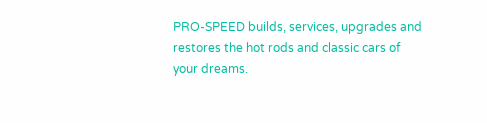PRO-SPEED builds, services, upgrades and restores the hot rods and classic cars of your dreams.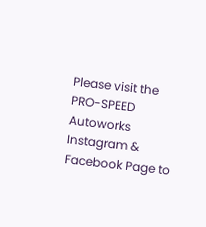Please visit the PRO-SPEED Autoworks Instagram & Facebook Page to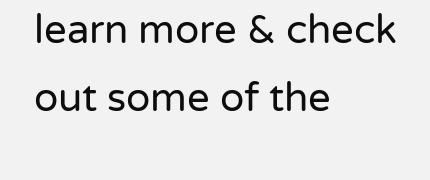learn more & check out some of the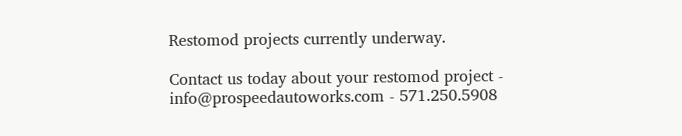Restomod projects currently underway.

Contact us today about your restomod project - info@prospeedautoworks.com - 571.250.5908